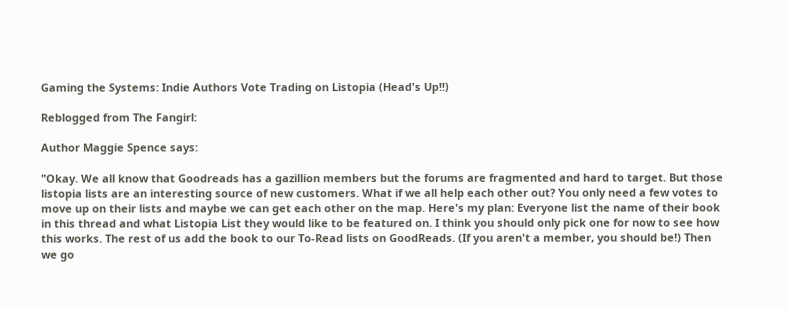Gaming the Systems: Indie Authors Vote Trading on Listopia (Head's Up!!)

Reblogged from The Fangirl:

Author Maggie Spence says:

"Okay. We all know that Goodreads has a gazillion members but the forums are fragmented and hard to target. But those listopia lists are an interesting source of new customers. What if we all help each other out? You only need a few votes to move up on their lists and maybe we can get each other on the map. Here's my plan: Everyone list the name of their book in this thread and what Listopia List they would like to be featured on. I think you should only pick one for now to see how this works. The rest of us add the book to our To-Read lists on GoodReads. (If you aren't a member, you should be!) Then we go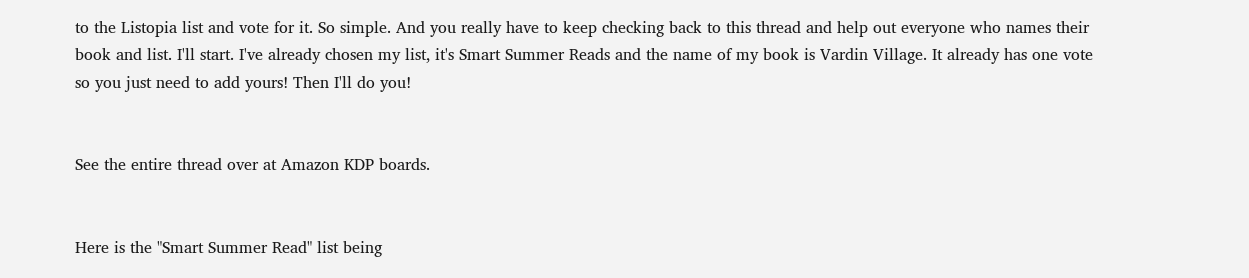to the Listopia list and vote for it. So simple. And you really have to keep checking back to this thread and help out everyone who names their book and list. I'll start. I've already chosen my list, it's Smart Summer Reads and the name of my book is Vardin Village. It already has one vote so you just need to add yours! Then I'll do you!


See the entire thread over at Amazon KDP boards.


Here is the "Smart Summer Read" list being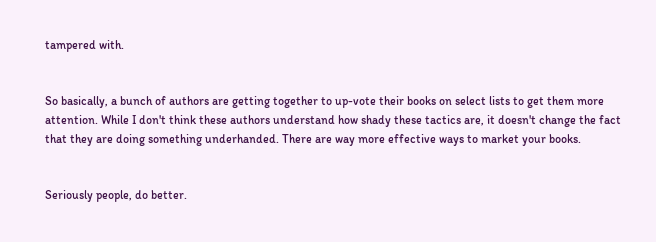tampered with.


So basically, a bunch of authors are getting together to up-vote their books on select lists to get them more attention. While I don't think these authors understand how shady these tactics are, it doesn't change the fact that they are doing something underhanded. There are way more effective ways to market your books.


Seriously people, do better.